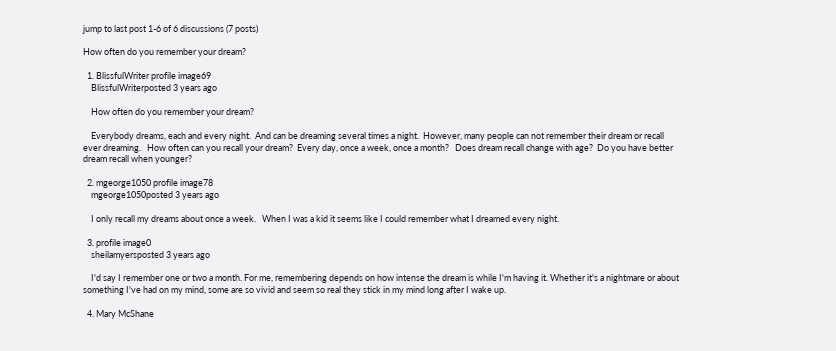jump to last post 1-6 of 6 discussions (7 posts)

How often do you remember your dream?

  1. BlissfulWriter profile image69
    BlissfulWriterposted 3 years ago

    How often do you remember your dream?

    Everybody dreams, each and every night.  And can be dreaming several times a night.  However, many people can not remember their dream or recall ever dreaming.   How often can you recall your dream?  Every day, once a week, once a month?   Does dream recall change with age?  Do you have better dream recall when younger?

  2. mgeorge1050 profile image78
    mgeorge1050posted 3 years ago

    I only recall my dreams about once a week.   When I was a kid it seems like I could remember what I dreamed every night.

  3. profile image0
    sheilamyersposted 3 years ago

    I'd say I remember one or two a month. For me, remembering depends on how intense the dream is while I'm having it. Whether it's a nightmare or about something I've had on my mind, some are so vivid and seem so real they stick in my mind long after I wake up.

  4. Mary McShane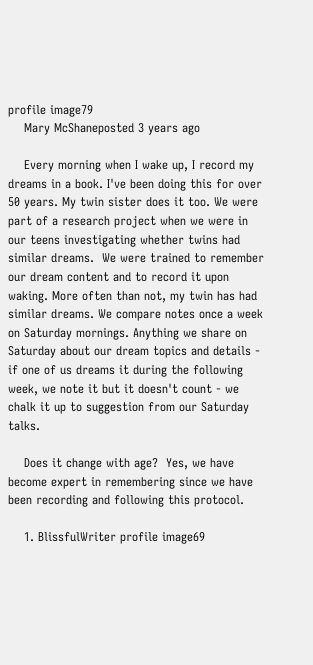profile image79
    Mary McShaneposted 3 years ago

    Every morning when I wake up, I record my dreams in a book. I've been doing this for over 50 years. My twin sister does it too. We were part of a research project when we were in our teens investigating whether twins had similar dreams.  We were trained to remember our dream content and to record it upon waking. More often than not, my twin has had similar dreams. We compare notes once a week on Saturday mornings. Anything we share on Saturday about our dream topics and details - if one of us dreams it during the following week, we note it but it doesn't count - we chalk it up to suggestion from our Saturday talks.

    Does it change with age?  Yes, we have become expert in remembering since we have been recording and following this protocol.

    1. BlissfulWriter profile image69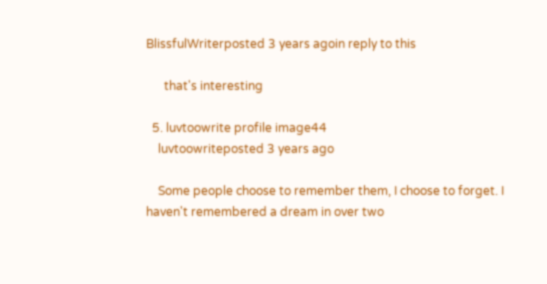BlissfulWriterposted 3 years agoin reply to this

      that's interesting

  5. luvtoowrite profile image44
    luvtoowriteposted 3 years ago

    Some people choose to remember them, I choose to forget. I haven't remembered a dream in over two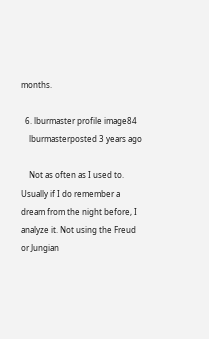months.

  6. lburmaster profile image84
    lburmasterposted 3 years ago

    Not as often as I used to. Usually if I do remember a dream from the night before, I analyze it. Not using the Freud or Jungian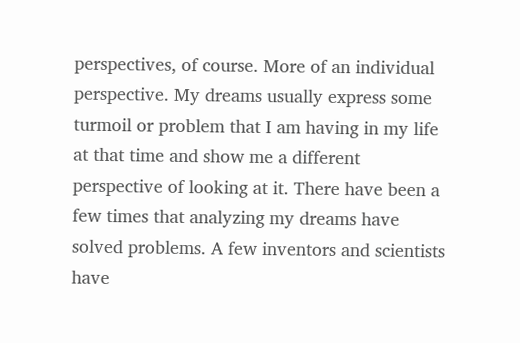perspectives, of course. More of an individual perspective. My dreams usually express some turmoil or problem that I am having in my life at that time and show me a different perspective of looking at it. There have been a few times that analyzing my dreams have solved problems. A few inventors and scientists have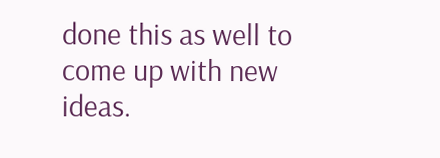done this as well to come up with new ideas.